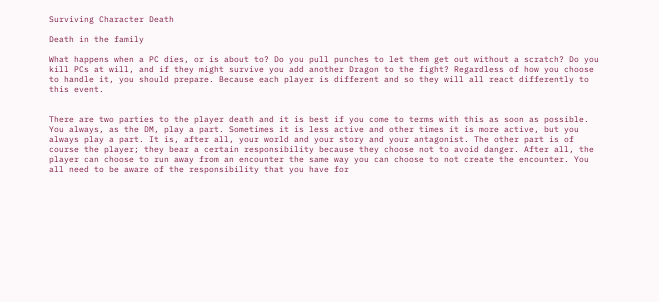Surviving Character Death

Death in the family

What happens when a PC dies, or is about to? Do you pull punches to let them get out without a scratch? Do you kill PCs at will, and if they might survive you add another Dragon to the fight? Regardless of how you choose to handle it, you should prepare. Because each player is different and so they will all react differently to this event.


There are two parties to the player death and it is best if you come to terms with this as soon as possible. You always, as the DM, play a part. Sometimes it is less active and other times it is more active, but you always play a part. It is, after all, your world and your story and your antagonist. The other part is of course the player; they bear a certain responsibility because they choose not to avoid danger. After all, the player can choose to run away from an encounter the same way you can choose to not create the encounter. You all need to be aware of the responsibility that you have for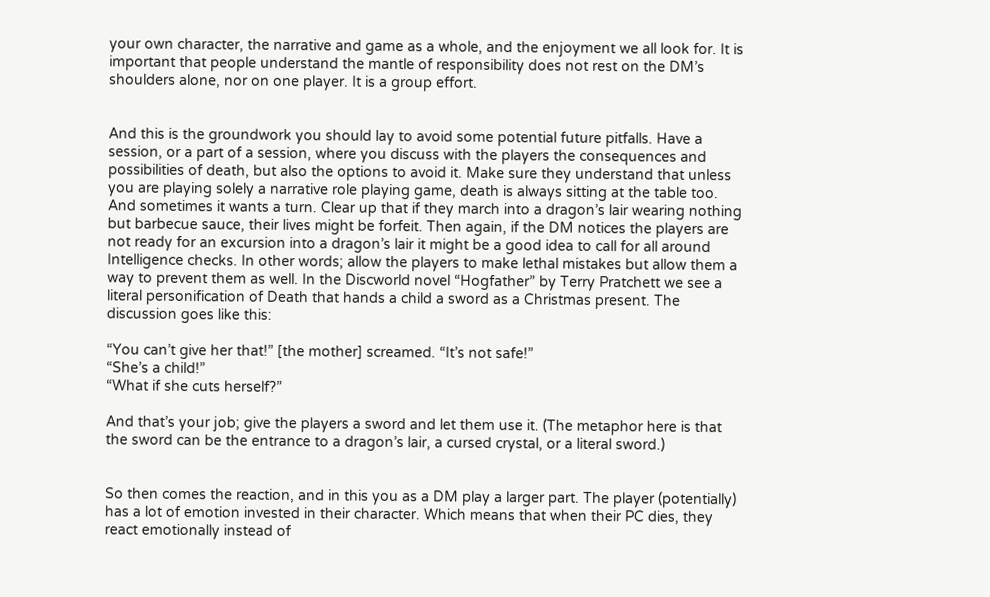your own character, the narrative and game as a whole, and the enjoyment we all look for. It is important that people understand the mantle of responsibility does not rest on the DM’s shoulders alone, nor on one player. It is a group effort.


And this is the groundwork you should lay to avoid some potential future pitfalls. Have a session, or a part of a session, where you discuss with the players the consequences and possibilities of death, but also the options to avoid it. Make sure they understand that unless you are playing solely a narrative role playing game, death is always sitting at the table too. And sometimes it wants a turn. Clear up that if they march into a dragon’s lair wearing nothing but barbecue sauce, their lives might be forfeit. Then again, if the DM notices the players are not ready for an excursion into a dragon’s lair it might be a good idea to call for all around Intelligence checks. In other words; allow the players to make lethal mistakes but allow them a way to prevent them as well. In the Discworld novel “Hogfather” by Terry Pratchett we see a literal personification of Death that hands a child a sword as a Christmas present. The discussion goes like this:

“You can’t give her that!” [the mother] screamed. “It’s not safe!”
“She’s a child!”
“What if she cuts herself?”

And that’s your job; give the players a sword and let them use it. (The metaphor here is that the sword can be the entrance to a dragon’s lair, a cursed crystal, or a literal sword.)


So then comes the reaction, and in this you as a DM play a larger part. The player (potentially) has a lot of emotion invested in their character. Which means that when their PC dies, they react emotionally instead of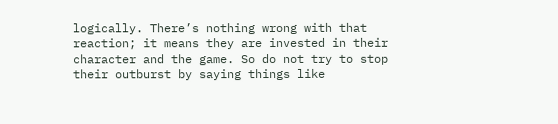logically. There’s nothing wrong with that reaction; it means they are invested in their character and the game. So do not try to stop their outburst by saying things like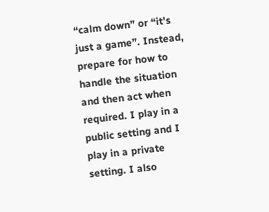“calm down” or “it’s just a game”. Instead, prepare for how to handle the situation and then act when required. I play in a public setting and I play in a private setting. I also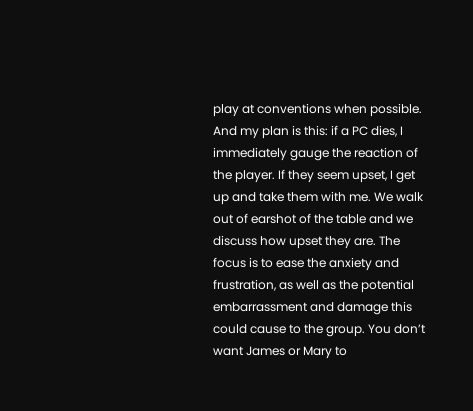play at conventions when possible. And my plan is this: if a PC dies, I immediately gauge the reaction of the player. If they seem upset, I get up and take them with me. We walk out of earshot of the table and we discuss how upset they are. The focus is to ease the anxiety and frustration, as well as the potential embarrassment and damage this could cause to the group. You don’t want James or Mary to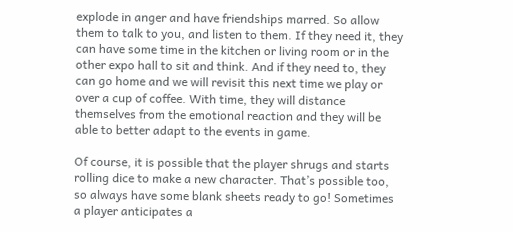explode in anger and have friendships marred. So allow them to talk to you, and listen to them. If they need it, they can have some time in the kitchen or living room or in the other expo hall to sit and think. And if they need to, they can go home and we will revisit this next time we play or over a cup of coffee. With time, they will distance themselves from the emotional reaction and they will be able to better adapt to the events in game.

Of course, it is possible that the player shrugs and starts rolling dice to make a new character. That’s possible too, so always have some blank sheets ready to go! Sometimes a player anticipates a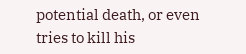potential death, or even tries to kill his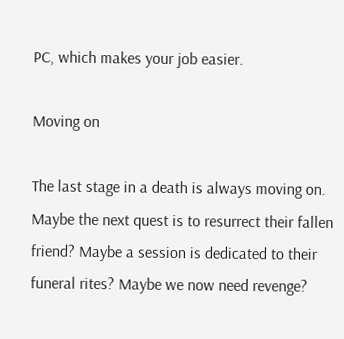PC, which makes your job easier.

Moving on

The last stage in a death is always moving on. Maybe the next quest is to resurrect their fallen friend? Maybe a session is dedicated to their funeral rites? Maybe we now need revenge?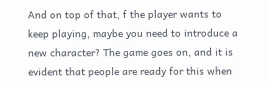And on top of that, f the player wants to keep playing, maybe you need to introduce a new character? The game goes on, and it is evident that people are ready for this when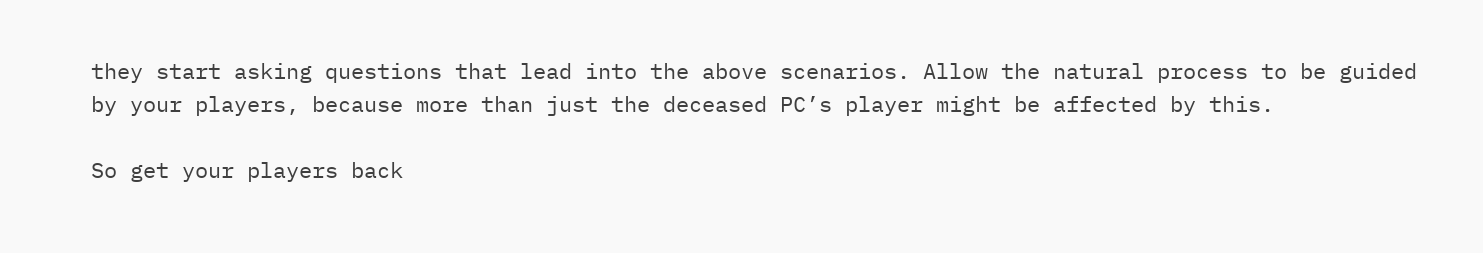they start asking questions that lead into the above scenarios. Allow the natural process to be guided by your players, because more than just the deceased PC’s player might be affected by this.

So get your players back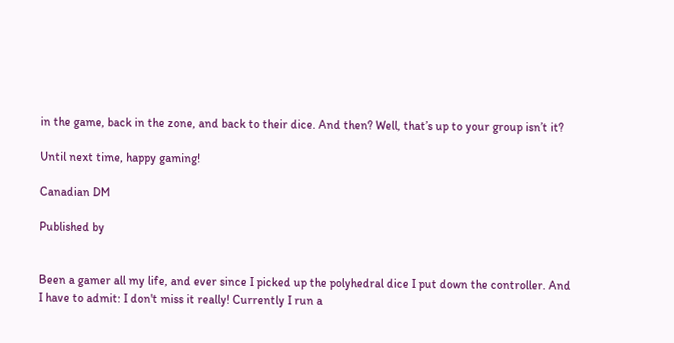in the game, back in the zone, and back to their dice. And then? Well, that’s up to your group isn’t it?

Until next time, happy gaming!

Canadian DM

Published by


Been a gamer all my life, and ever since I picked up the polyhedral dice I put down the controller. And I have to admit: I don't miss it really! Currently I run a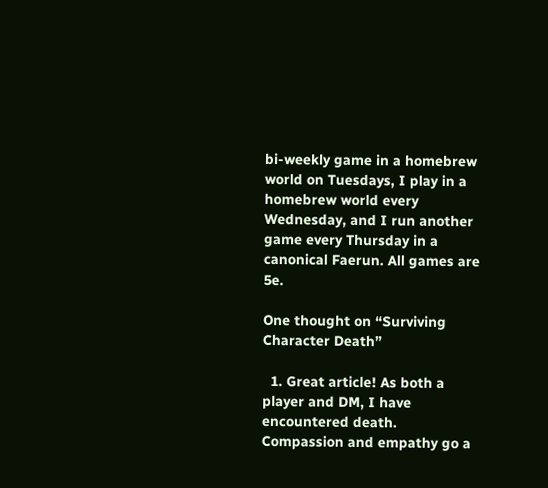bi-weekly game in a homebrew world on Tuesdays, I play in a homebrew world every Wednesday, and I run another game every Thursday in a canonical Faerun. All games are 5e.

One thought on “Surviving Character Death”

  1. Great article! As both a player and DM, I have encountered death. Compassion and empathy go a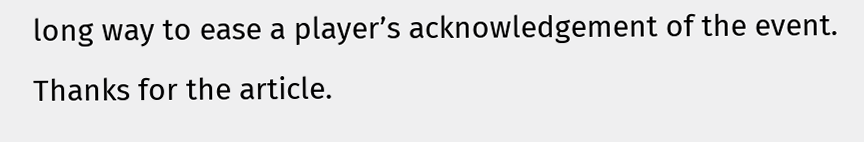long way to ease a player’s acknowledgement of the event. Thanks for the article.